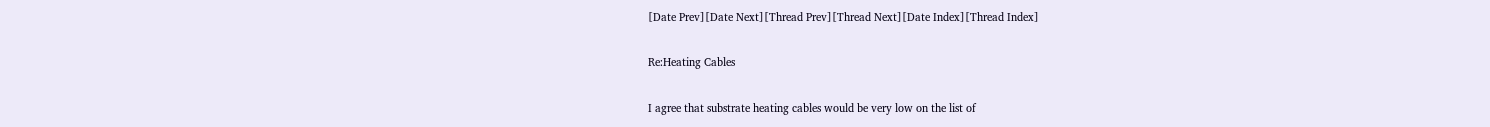[Date Prev][Date Next][Thread Prev][Thread Next][Date Index][Thread Index]

Re:Heating Cables

I agree that substrate heating cables would be very low on the list of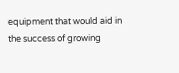equipment that would aid in the success of growing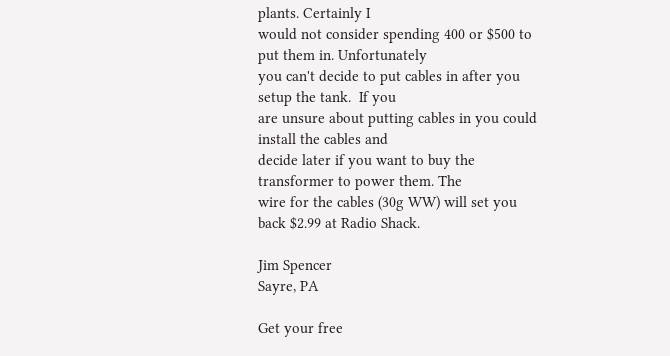plants. Certainly I
would not consider spending 400 or $500 to put them in. Unfortunately
you can't decide to put cables in after you setup the tank.  If you
are unsure about putting cables in you could install the cables and
decide later if you want to buy the transformer to power them. The
wire for the cables (30g WW) will set you back $2.99 at Radio Shack.

Jim Spencer
Sayre, PA

Get your free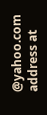@yahoo.com address at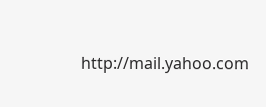http://mail.yahoo.com